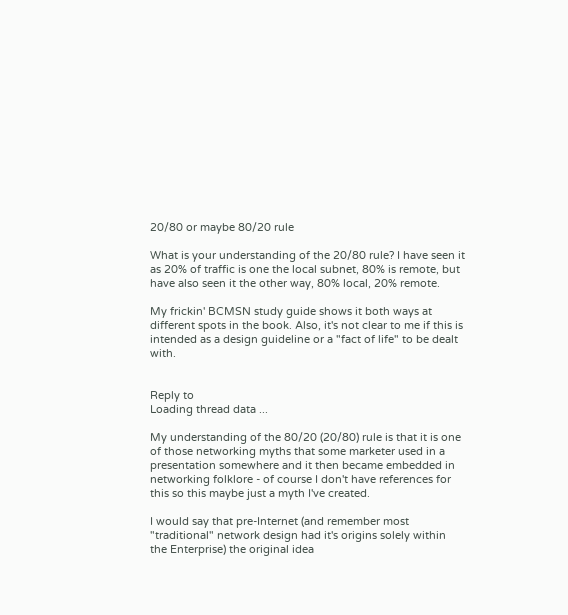20/80 or maybe 80/20 rule

What is your understanding of the 20/80 rule? I have seen it as 20% of traffic is one the local subnet, 80% is remote, but have also seen it the other way, 80% local, 20% remote.

My frickin' BCMSN study guide shows it both ways at different spots in the book. Also, it's not clear to me if this is intended as a design guideline or a "fact of life" to be dealt with.


Reply to
Loading thread data ...

My understanding of the 80/20 (20/80) rule is that it is one of those networking myths that some marketer used in a presentation somewhere and it then became embedded in networking folklore - of course I don't have references for this so this maybe just a myth I've created.

I would say that pre-Internet (and remember most "traditional" network design had it's origins solely within the Enterprise) the original idea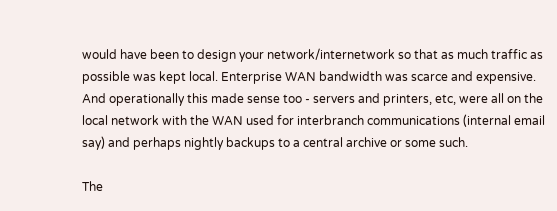would have been to design your network/internetwork so that as much traffic as possible was kept local. Enterprise WAN bandwidth was scarce and expensive. And operationally this made sense too - servers and printers, etc, were all on the local network with the WAN used for interbranch communications (internal email say) and perhaps nightly backups to a central archive or some such.

The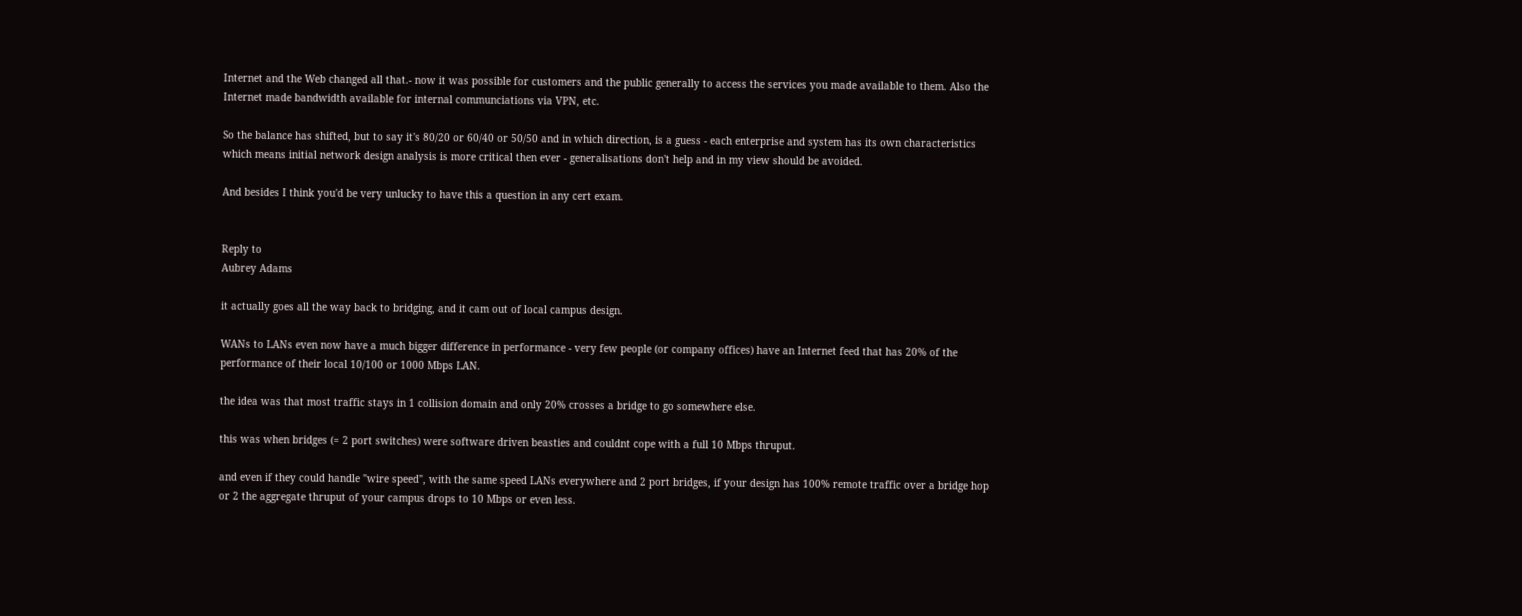Internet and the Web changed all that.- now it was possible for customers and the public generally to access the services you made available to them. Also the Internet made bandwidth available for internal communciations via VPN, etc.

So the balance has shifted, but to say it's 80/20 or 60/40 or 50/50 and in which direction, is a guess - each enterprise and system has its own characteristics which means initial network design analysis is more critical then ever - generalisations don't help and in my view should be avoided.

And besides I think you'd be very unlucky to have this a question in any cert exam.


Reply to
Aubrey Adams

it actually goes all the way back to bridging, and it cam out of local campus design.

WANs to LANs even now have a much bigger difference in performance - very few people (or company offices) have an Internet feed that has 20% of the performance of their local 10/100 or 1000 Mbps LAN.

the idea was that most traffic stays in 1 collision domain and only 20% crosses a bridge to go somewhere else.

this was when bridges (= 2 port switches) were software driven beasties and couldnt cope with a full 10 Mbps thruput.

and even if they could handle "wire speed", with the same speed LANs everywhere and 2 port bridges, if your design has 100% remote traffic over a bridge hop or 2 the aggregate thruput of your campus drops to 10 Mbps or even less.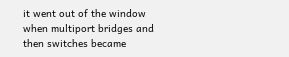it went out of the window when multiport bridges and then switches became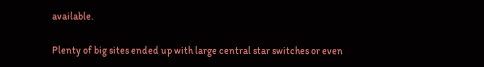available.

Plenty of big sites ended up with large central star switches or even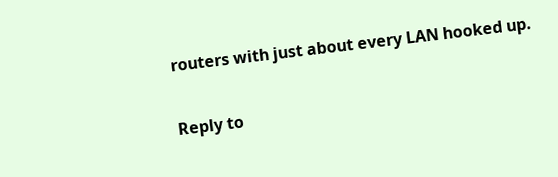routers with just about every LAN hooked up.

Reply to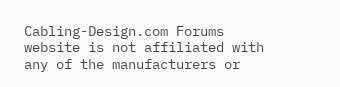Cabling-Design.com Forums website is not affiliated with any of the manufacturers or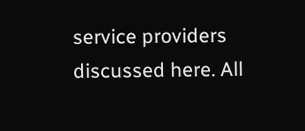service providers discussed here. All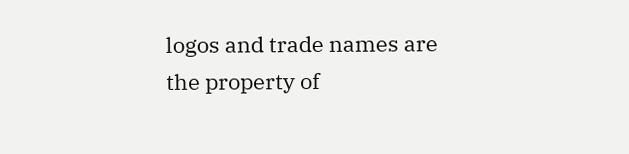logos and trade names are the property of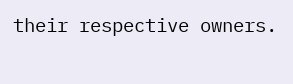their respective owners.